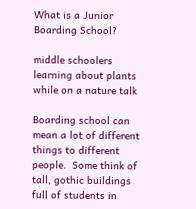What is a Junior Boarding School?

middle schoolers learning about plants while on a nature talk

Boarding school can mean a lot of different things to different people.  Some think of tall, gothic buildings full of students in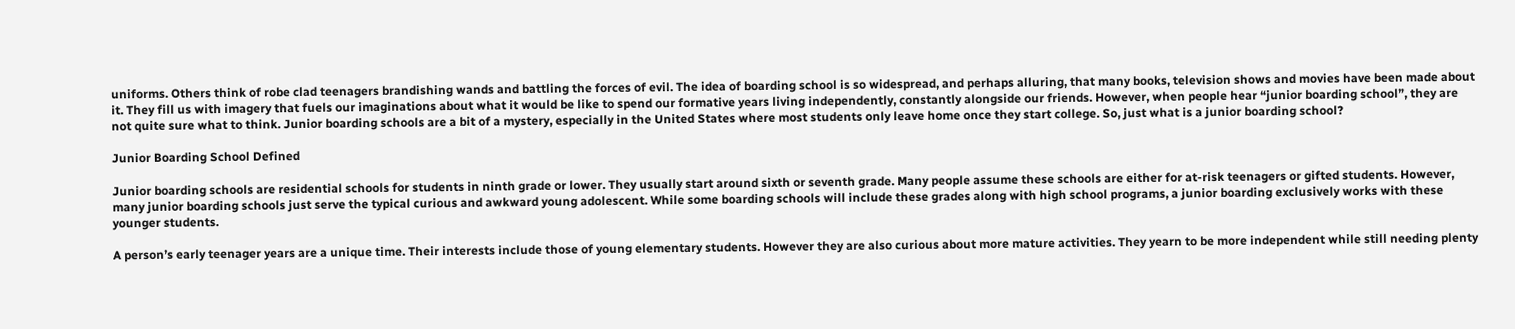uniforms. Others think of robe clad teenagers brandishing wands and battling the forces of evil. The idea of boarding school is so widespread, and perhaps alluring, that many books, television shows and movies have been made about it. They fill us with imagery that fuels our imaginations about what it would be like to spend our formative years living independently, constantly alongside our friends. However, when people hear “junior boarding school”, they are not quite sure what to think. Junior boarding schools are a bit of a mystery, especially in the United States where most students only leave home once they start college. So, just what is a junior boarding school?

Junior Boarding School Defined

Junior boarding schools are residential schools for students in ninth grade or lower. They usually start around sixth or seventh grade. Many people assume these schools are either for at-risk teenagers or gifted students. However, many junior boarding schools just serve the typical curious and awkward young adolescent. While some boarding schools will include these grades along with high school programs, a junior boarding exclusively works with these younger students.

A person’s early teenager years are a unique time. Their interests include those of young elementary students. However they are also curious about more mature activities. They yearn to be more independent while still needing plenty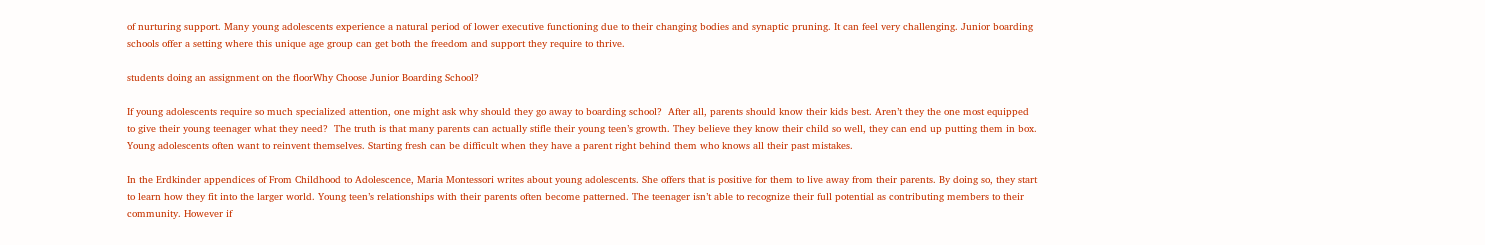of nurturing support. Many young adolescents experience a natural period of lower executive functioning due to their changing bodies and synaptic pruning. It can feel very challenging. Junior boarding schools offer a setting where this unique age group can get both the freedom and support they require to thrive.

students doing an assignment on the floorWhy Choose Junior Boarding School?

If young adolescents require so much specialized attention, one might ask why should they go away to boarding school?  After all, parents should know their kids best. Aren’t they the one most equipped to give their young teenager what they need?  The truth is that many parents can actually stifle their young teen’s growth. They believe they know their child so well, they can end up putting them in box. Young adolescents often want to reinvent themselves. Starting fresh can be difficult when they have a parent right behind them who knows all their past mistakes.

In the Erdkinder appendices of From Childhood to Adolescence, Maria Montessori writes about young adolescents. She offers that is positive for them to live away from their parents. By doing so, they start to learn how they fit into the larger world. Young teen’s relationships with their parents often become patterned. The teenager isn’t able to recognize their full potential as contributing members to their community. However if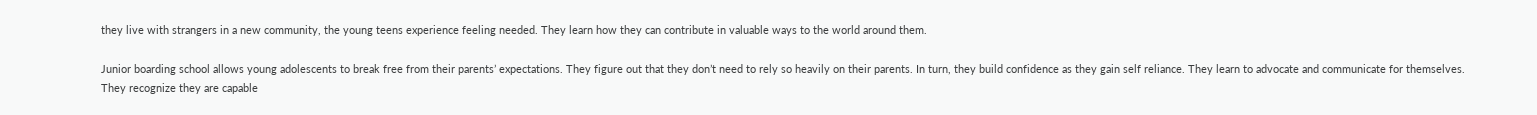they live with strangers in a new community, the young teens experience feeling needed. They learn how they can contribute in valuable ways to the world around them.

Junior boarding school allows young adolescents to break free from their parents’ expectations. They figure out that they don’t need to rely so heavily on their parents. In turn, they build confidence as they gain self reliance. They learn to advocate and communicate for themselves. They recognize they are capable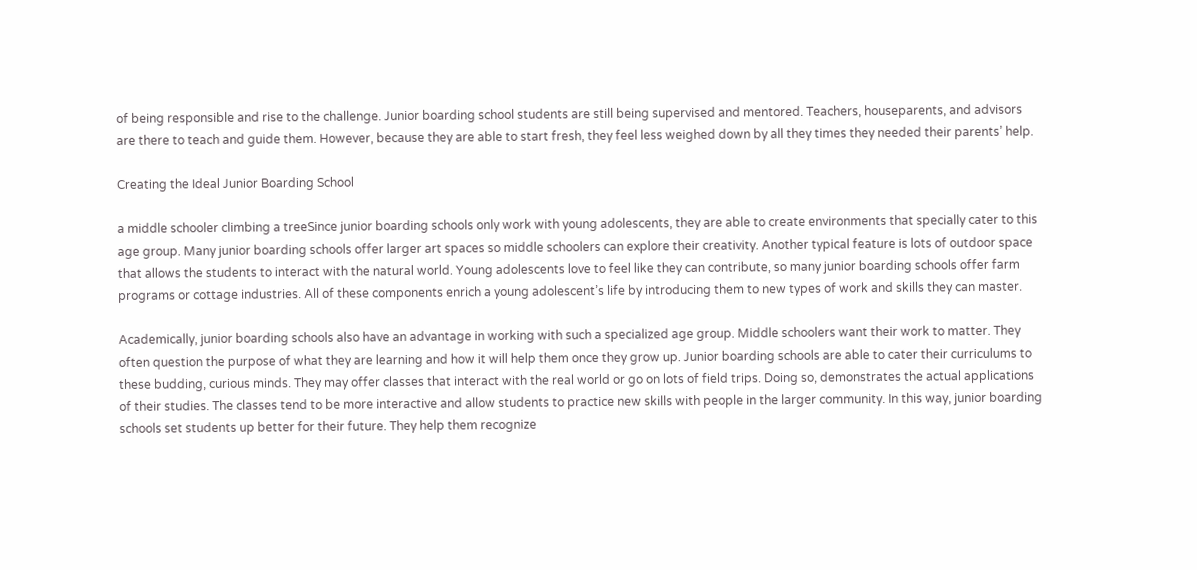of being responsible and rise to the challenge. Junior boarding school students are still being supervised and mentored. Teachers, houseparents, and advisors are there to teach and guide them. However, because they are able to start fresh, they feel less weighed down by all they times they needed their parents’ help.

Creating the Ideal Junior Boarding School

a middle schooler climbing a treeSince junior boarding schools only work with young adolescents, they are able to create environments that specially cater to this age group. Many junior boarding schools offer larger art spaces so middle schoolers can explore their creativity. Another typical feature is lots of outdoor space that allows the students to interact with the natural world. Young adolescents love to feel like they can contribute, so many junior boarding schools offer farm programs or cottage industries. All of these components enrich a young adolescent’s life by introducing them to new types of work and skills they can master.

Academically, junior boarding schools also have an advantage in working with such a specialized age group. Middle schoolers want their work to matter. They often question the purpose of what they are learning and how it will help them once they grow up. Junior boarding schools are able to cater their curriculums to these budding, curious minds. They may offer classes that interact with the real world or go on lots of field trips. Doing so, demonstrates the actual applications of their studies. The classes tend to be more interactive and allow students to practice new skills with people in the larger community. In this way, junior boarding schools set students up better for their future. They help them recognize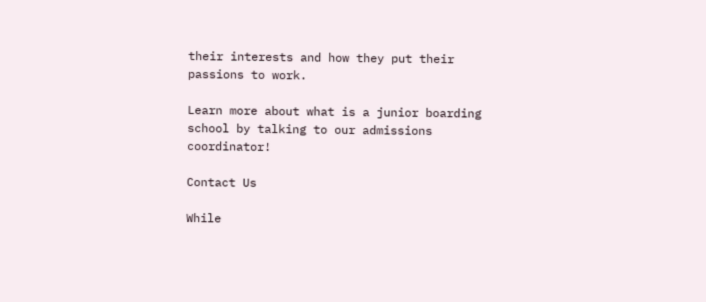their interests and how they put their passions to work.

Learn more about what is a junior boarding school by talking to our admissions coordinator!

Contact Us

While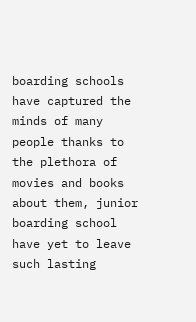boarding schools have captured the minds of many people thanks to the plethora of movies and books about them, junior boarding school have yet to leave such lasting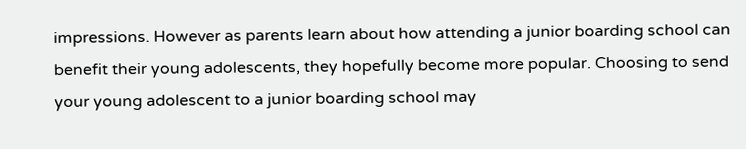impressions. However as parents learn about how attending a junior boarding school can benefit their young adolescents, they hopefully become more popular. Choosing to send your young adolescent to a junior boarding school may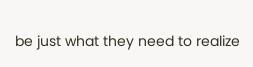be just what they need to realize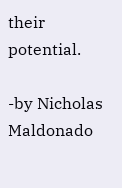their potential.

-by Nicholas Maldonado